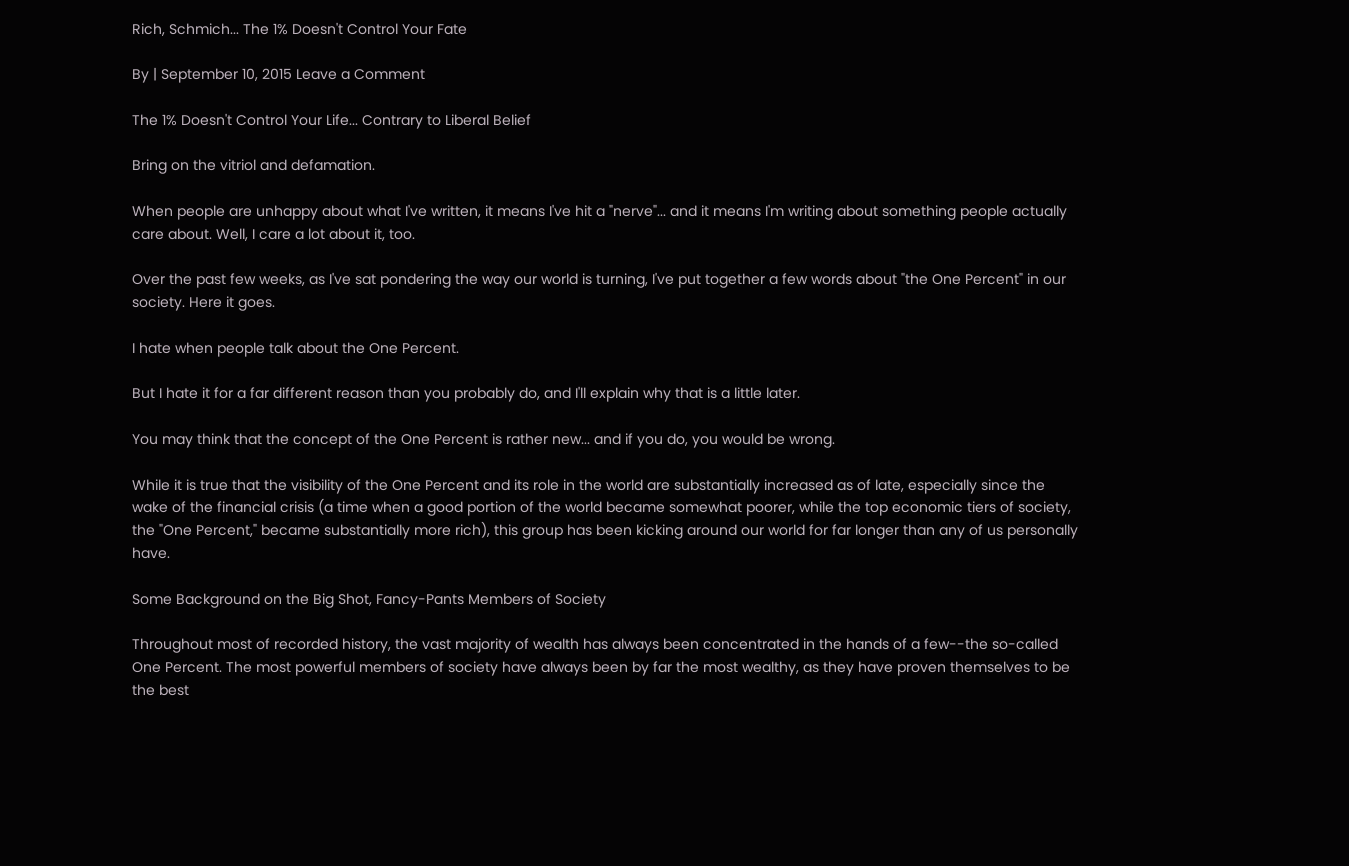Rich, Schmich... The 1% Doesn't Control Your Fate

By | September 10, 2015 Leave a Comment

The 1% Doesn't Control Your Life... Contrary to Liberal Belief

Bring on the vitriol and defamation.

When people are unhappy about what I've written, it means I've hit a "nerve"... and it means I'm writing about something people actually care about. Well, I care a lot about it, too.

Over the past few weeks, as I've sat pondering the way our world is turning, I've put together a few words about "the One Percent" in our society. Here it goes.

I hate when people talk about the One Percent.

But I hate it for a far different reason than you probably do, and I'll explain why that is a little later.

You may think that the concept of the One Percent is rather new... and if you do, you would be wrong.

While it is true that the visibility of the One Percent and its role in the world are substantially increased as of late, especially since the wake of the financial crisis (a time when a good portion of the world became somewhat poorer, while the top economic tiers of society, the "One Percent," became substantially more rich), this group has been kicking around our world for far longer than any of us personally have.

Some Background on the Big Shot, Fancy-Pants Members of Society

Throughout most of recorded history, the vast majority of wealth has always been concentrated in the hands of a few--the so-called One Percent. The most powerful members of society have always been by far the most wealthy, as they have proven themselves to be the best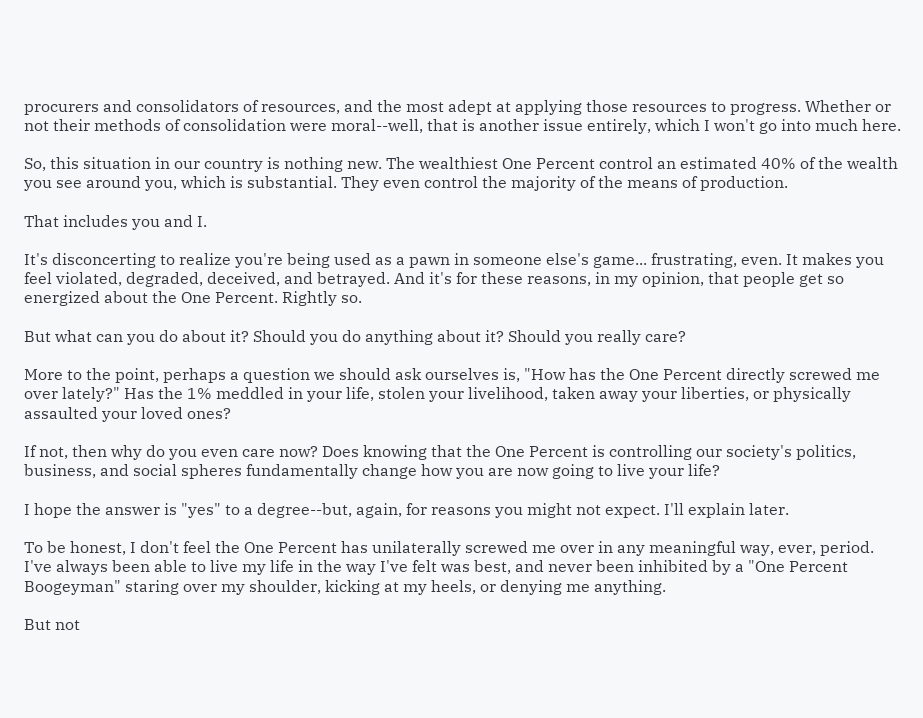procurers and consolidators of resources, and the most adept at applying those resources to progress. Whether or not their methods of consolidation were moral--well, that is another issue entirely, which I won't go into much here.

So, this situation in our country is nothing new. The wealthiest One Percent control an estimated 40% of the wealth you see around you, which is substantial. They even control the majority of the means of production.

That includes you and I.

It's disconcerting to realize you're being used as a pawn in someone else's game... frustrating, even. It makes you feel violated, degraded, deceived, and betrayed. And it's for these reasons, in my opinion, that people get so energized about the One Percent. Rightly so.

But what can you do about it? Should you do anything about it? Should you really care?

More to the point, perhaps a question we should ask ourselves is, "How has the One Percent directly screwed me over lately?" Has the 1% meddled in your life, stolen your livelihood, taken away your liberties, or physically assaulted your loved ones?

If not, then why do you even care now? Does knowing that the One Percent is controlling our society's politics, business, and social spheres fundamentally change how you are now going to live your life?

I hope the answer is "yes" to a degree--but, again, for reasons you might not expect. I'll explain later.

To be honest, I don't feel the One Percent has unilaterally screwed me over in any meaningful way, ever, period. I've always been able to live my life in the way I've felt was best, and never been inhibited by a "One Percent Boogeyman" staring over my shoulder, kicking at my heels, or denying me anything.

But not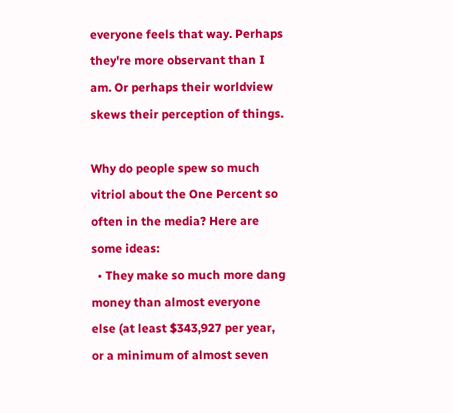everyone feels that way. Perhaps they're more observant than I am. Or perhaps their worldview skews their perception of things.

Why do people spew so much vitriol about the One Percent so often in the media? Here are some ideas:
  • They make so much more dang money than almost everyone else (at least $343,927 per year, or a minimum of almost seven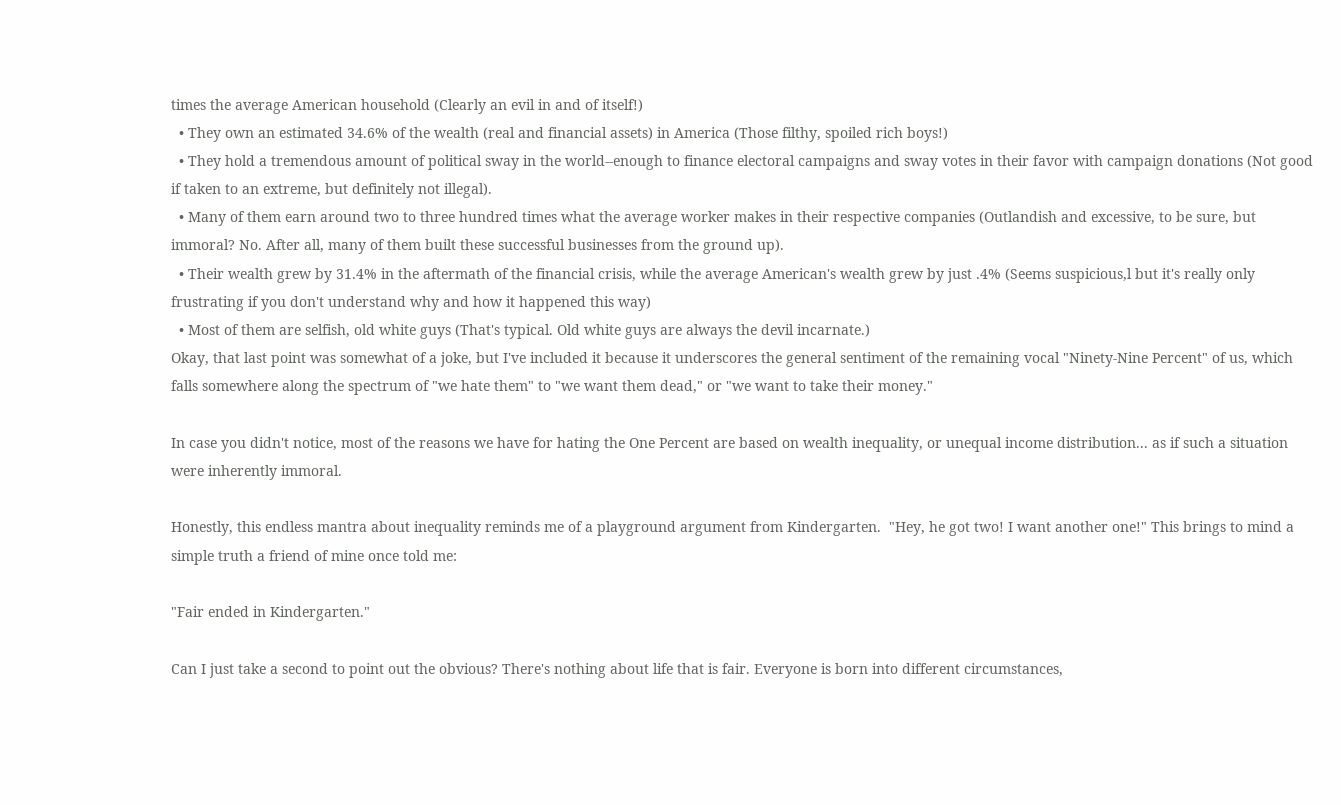times the average American household (Clearly an evil in and of itself!)
  • They own an estimated 34.6% of the wealth (real and financial assets) in America (Those filthy, spoiled rich boys!)
  • They hold a tremendous amount of political sway in the world--enough to finance electoral campaigns and sway votes in their favor with campaign donations (Not good if taken to an extreme, but definitely not illegal).
  • Many of them earn around two to three hundred times what the average worker makes in their respective companies (Outlandish and excessive, to be sure, but immoral? No. After all, many of them built these successful businesses from the ground up).
  • Their wealth grew by 31.4% in the aftermath of the financial crisis, while the average American's wealth grew by just .4% (Seems suspicious,l but it's really only frustrating if you don't understand why and how it happened this way)
  • Most of them are selfish, old white guys (That's typical. Old white guys are always the devil incarnate.)
Okay, that last point was somewhat of a joke, but I've included it because it underscores the general sentiment of the remaining vocal "Ninety-Nine Percent" of us, which falls somewhere along the spectrum of "we hate them" to "we want them dead," or "we want to take their money."

In case you didn't notice, most of the reasons we have for hating the One Percent are based on wealth inequality, or unequal income distribution... as if such a situation were inherently immoral.

Honestly, this endless mantra about inequality reminds me of a playground argument from Kindergarten.  "Hey, he got two! I want another one!" This brings to mind a simple truth a friend of mine once told me:

"Fair ended in Kindergarten."

Can I just take a second to point out the obvious? There's nothing about life that is fair. Everyone is born into different circumstances,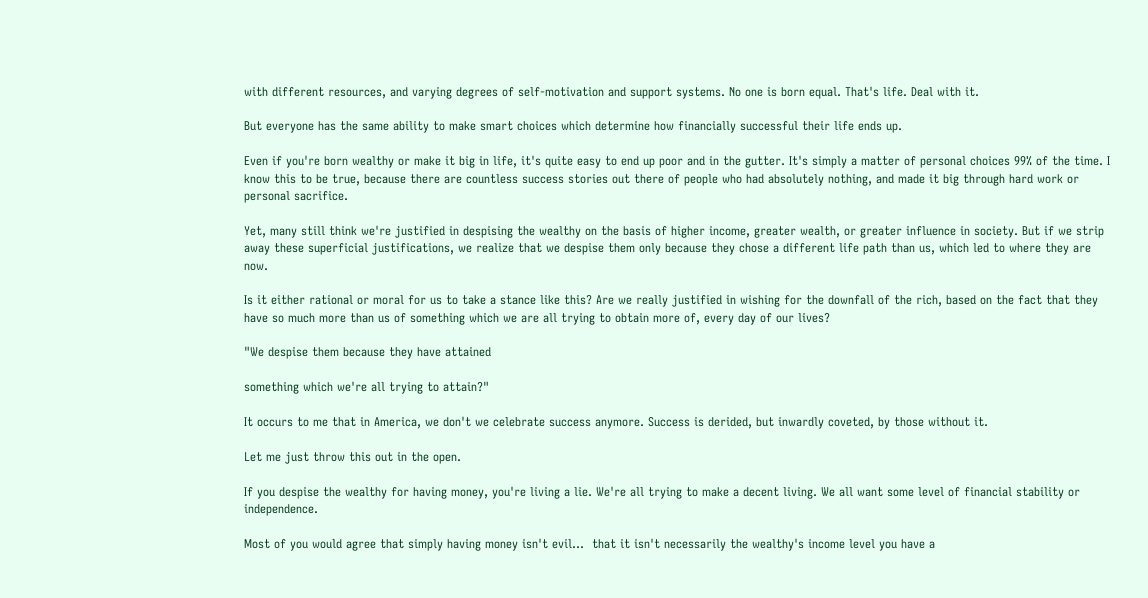with different resources, and varying degrees of self-motivation and support systems. No one is born equal. That's life. Deal with it.

But everyone has the same ability to make smart choices which determine how financially successful their life ends up.

Even if you're born wealthy or make it big in life, it's quite easy to end up poor and in the gutter. It's simply a matter of personal choices 99% of the time. I know this to be true, because there are countless success stories out there of people who had absolutely nothing, and made it big through hard work or personal sacrifice.

Yet, many still think we're justified in despising the wealthy on the basis of higher income, greater wealth, or greater influence in society. But if we strip away these superficial justifications, we realize that we despise them only because they chose a different life path than us, which led to where they are now.

Is it either rational or moral for us to take a stance like this? Are we really justified in wishing for the downfall of the rich, based on the fact that they have so much more than us of something which we are all trying to obtain more of, every day of our lives?

"We despise them because they have attained

something which we're all trying to attain?"

It occurs to me that in America, we don't we celebrate success anymore. Success is derided, but inwardly coveted, by those without it.

Let me just throw this out in the open.

If you despise the wealthy for having money, you're living a lie. We're all trying to make a decent living. We all want some level of financial stability or independence.

Most of you would agree that simply having money isn't evil...  that it isn't necessarily the wealthy's income level you have a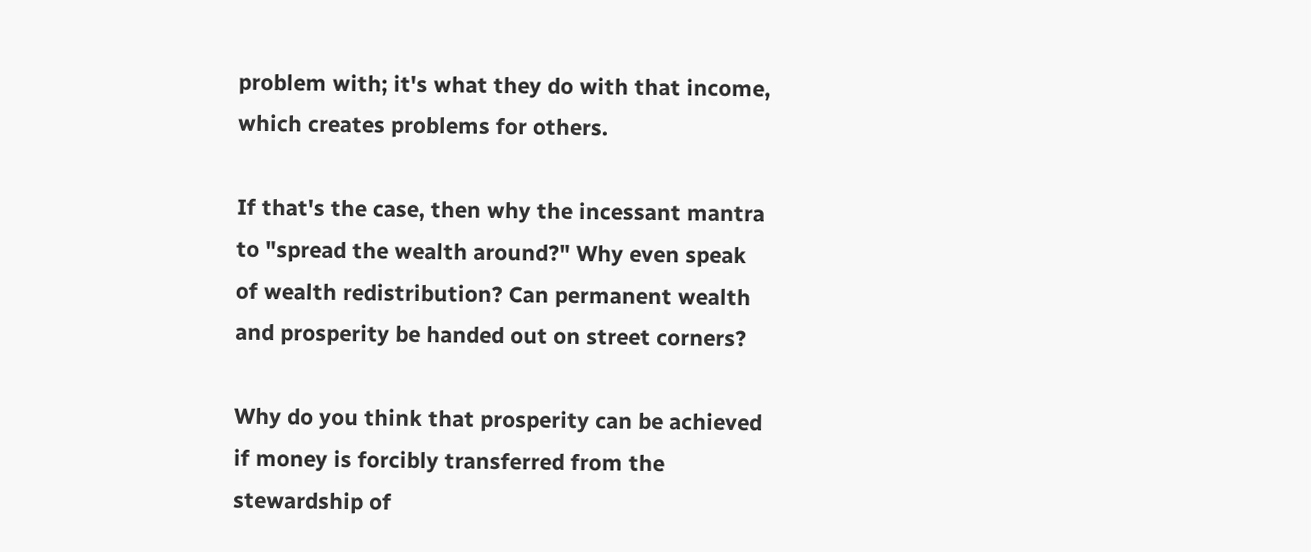problem with; it's what they do with that income, which creates problems for others.

If that's the case, then why the incessant mantra to "spread the wealth around?" Why even speak of wealth redistribution? Can permanent wealth and prosperity be handed out on street corners?

Why do you think that prosperity can be achieved if money is forcibly transferred from the stewardship of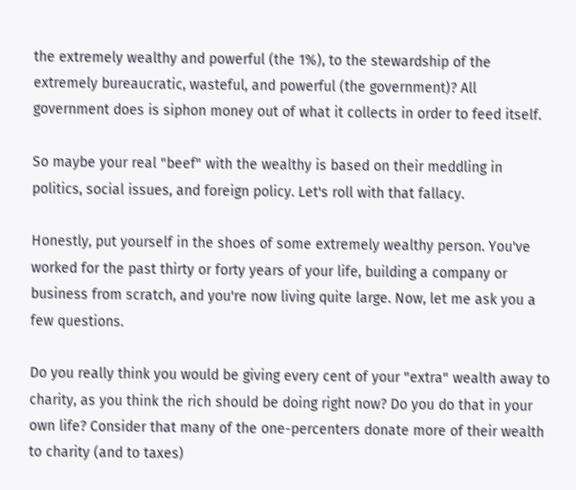the extremely wealthy and powerful (the 1%), to the stewardship of the extremely bureaucratic, wasteful, and powerful (the government)? All government does is siphon money out of what it collects in order to feed itself.

So maybe your real "beef" with the wealthy is based on their meddling in politics, social issues, and foreign policy. Let's roll with that fallacy.

Honestly, put yourself in the shoes of some extremely wealthy person. You've worked for the past thirty or forty years of your life, building a company or business from scratch, and you're now living quite large. Now, let me ask you a few questions.

Do you really think you would be giving every cent of your "extra" wealth away to charity, as you think the rich should be doing right now? Do you do that in your own life? Consider that many of the one-percenters donate more of their wealth to charity (and to taxes)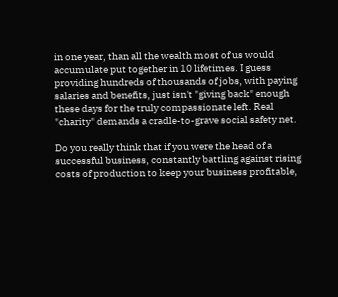in one year, than all the wealth most of us would accumulate put together in 10 lifetimes. I guess providing hundreds of thousands of jobs, with paying salaries and benefits, just isn't "giving back" enough these days for the truly compassionate left. Real "charity" demands a cradle-to-grave social safety net.

Do you really think that if you were the head of a successful business, constantly battling against rising costs of production to keep your business profitable,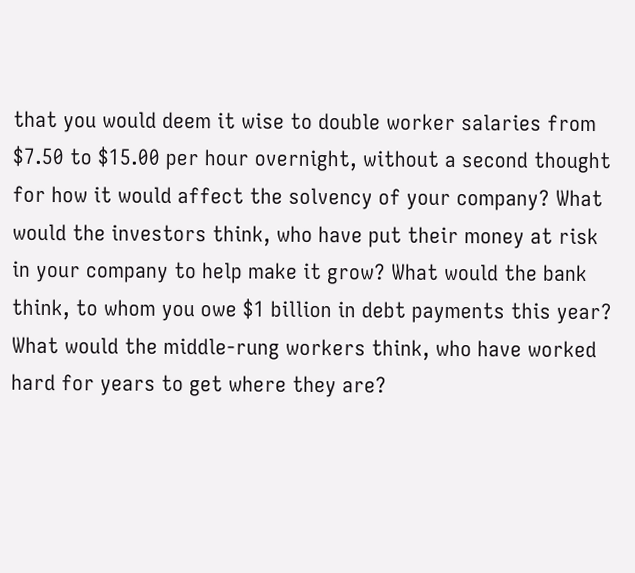that you would deem it wise to double worker salaries from $7.50 to $15.00 per hour overnight, without a second thought for how it would affect the solvency of your company? What would the investors think, who have put their money at risk in your company to help make it grow? What would the bank think, to whom you owe $1 billion in debt payments this year? What would the middle-rung workers think, who have worked hard for years to get where they are?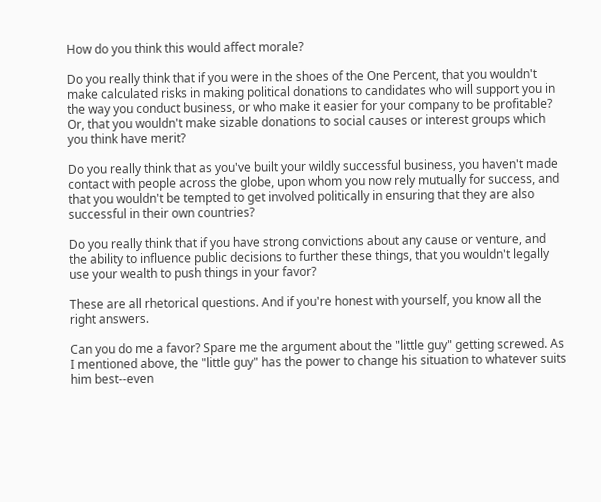How do you think this would affect morale?

Do you really think that if you were in the shoes of the One Percent, that you wouldn't make calculated risks in making political donations to candidates who will support you in the way you conduct business, or who make it easier for your company to be profitable? Or, that you wouldn't make sizable donations to social causes or interest groups which you think have merit?

Do you really think that as you've built your wildly successful business, you haven't made contact with people across the globe, upon whom you now rely mutually for success, and that you wouldn't be tempted to get involved politically in ensuring that they are also successful in their own countries?

Do you really think that if you have strong convictions about any cause or venture, and the ability to influence public decisions to further these things, that you wouldn't legally use your wealth to push things in your favor?

These are all rhetorical questions. And if you're honest with yourself, you know all the right answers.

Can you do me a favor? Spare me the argument about the "little guy" getting screwed. As I mentioned above, the "little guy" has the power to change his situation to whatever suits him best--even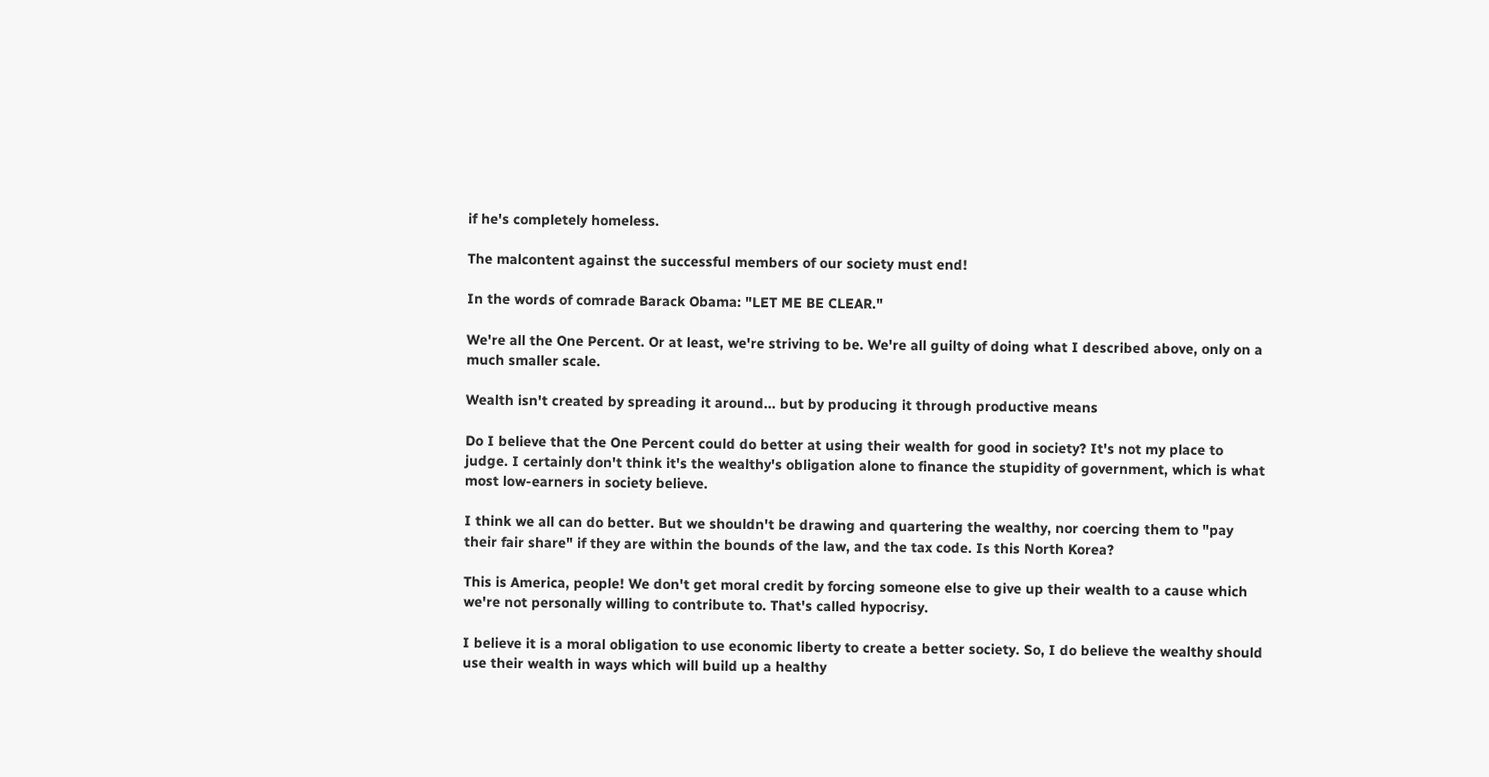if he's completely homeless.

The malcontent against the successful members of our society must end!

In the words of comrade Barack Obama: "LET ME BE CLEAR."

We're all the One Percent. Or at least, we're striving to be. We're all guilty of doing what I described above, only on a much smaller scale.

Wealth isn't created by spreading it around... but by producing it through productive means

Do I believe that the One Percent could do better at using their wealth for good in society? It's not my place to judge. I certainly don't think it's the wealthy's obligation alone to finance the stupidity of government, which is what most low-earners in society believe.

I think we all can do better. But we shouldn't be drawing and quartering the wealthy, nor coercing them to "pay their fair share" if they are within the bounds of the law, and the tax code. Is this North Korea?

This is America, people! We don't get moral credit by forcing someone else to give up their wealth to a cause which we're not personally willing to contribute to. That's called hypocrisy.

I believe it is a moral obligation to use economic liberty to create a better society. So, I do believe the wealthy should use their wealth in ways which will build up a healthy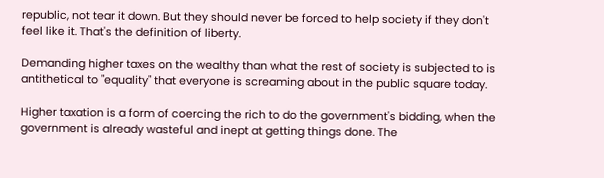republic, not tear it down. But they should never be forced to help society if they don't feel like it. That's the definition of liberty.

Demanding higher taxes on the wealthy than what the rest of society is subjected to is antithetical to "equality" that everyone is screaming about in the public square today.

Higher taxation is a form of coercing the rich to do the government's bidding, when the government is already wasteful and inept at getting things done. The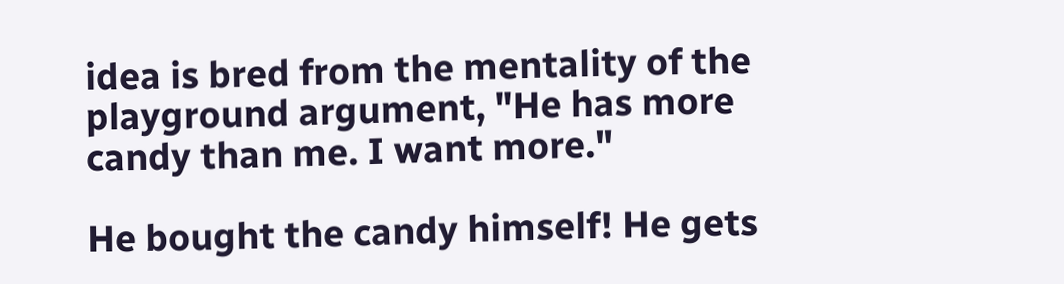idea is bred from the mentality of the playground argument, "He has more candy than me. I want more."

He bought the candy himself! He gets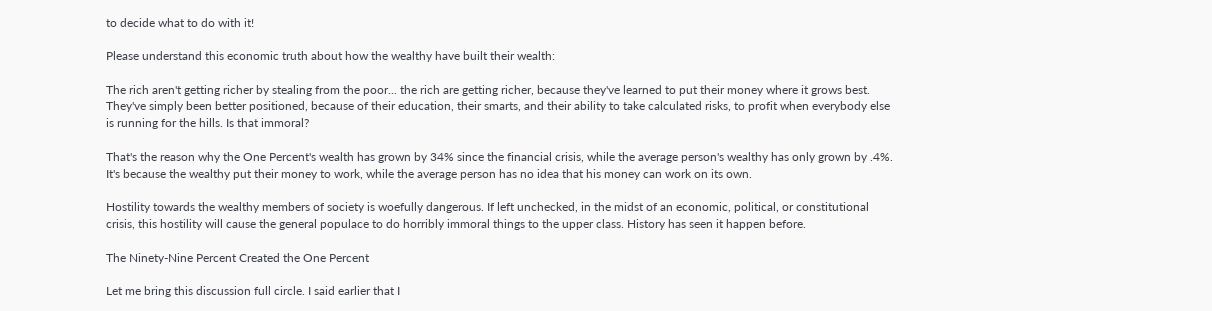to decide what to do with it!

Please understand this economic truth about how the wealthy have built their wealth:

The rich aren't getting richer by stealing from the poor... the rich are getting richer, because they've learned to put their money where it grows best. They've simply been better positioned, because of their education, their smarts, and their ability to take calculated risks, to profit when everybody else is running for the hills. Is that immoral?

That's the reason why the One Percent's wealth has grown by 34% since the financial crisis, while the average person's wealthy has only grown by .4%. It's because the wealthy put their money to work, while the average person has no idea that his money can work on its own.

Hostility towards the wealthy members of society is woefully dangerous. If left unchecked, in the midst of an economic, political, or constitutional crisis, this hostility will cause the general populace to do horribly immoral things to the upper class. History has seen it happen before.

The Ninety-Nine Percent Created the One Percent

Let me bring this discussion full circle. I said earlier that I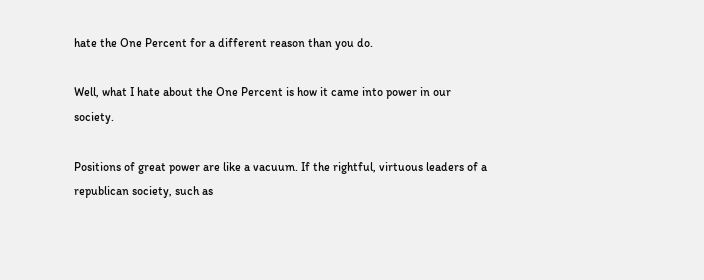hate the One Percent for a different reason than you do.

Well, what I hate about the One Percent is how it came into power in our society.

Positions of great power are like a vacuum. If the rightful, virtuous leaders of a republican society, such as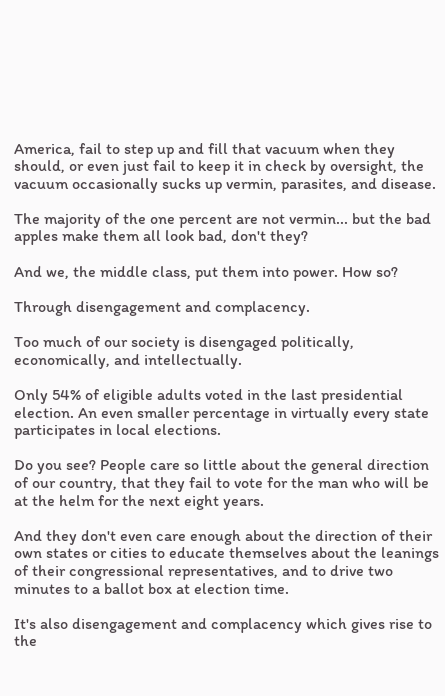America, fail to step up and fill that vacuum when they should, or even just fail to keep it in check by oversight, the vacuum occasionally sucks up vermin, parasites, and disease.

The majority of the one percent are not vermin... but the bad apples make them all look bad, don't they?

And we, the middle class, put them into power. How so?

Through disengagement and complacency.

Too much of our society is disengaged politically, economically, and intellectually.

Only 54% of eligible adults voted in the last presidential election. An even smaller percentage in virtually every state participates in local elections.

Do you see? People care so little about the general direction of our country, that they fail to vote for the man who will be at the helm for the next eight years.

And they don't even care enough about the direction of their own states or cities to educate themselves about the leanings of their congressional representatives, and to drive two minutes to a ballot box at election time.

It's also disengagement and complacency which gives rise to the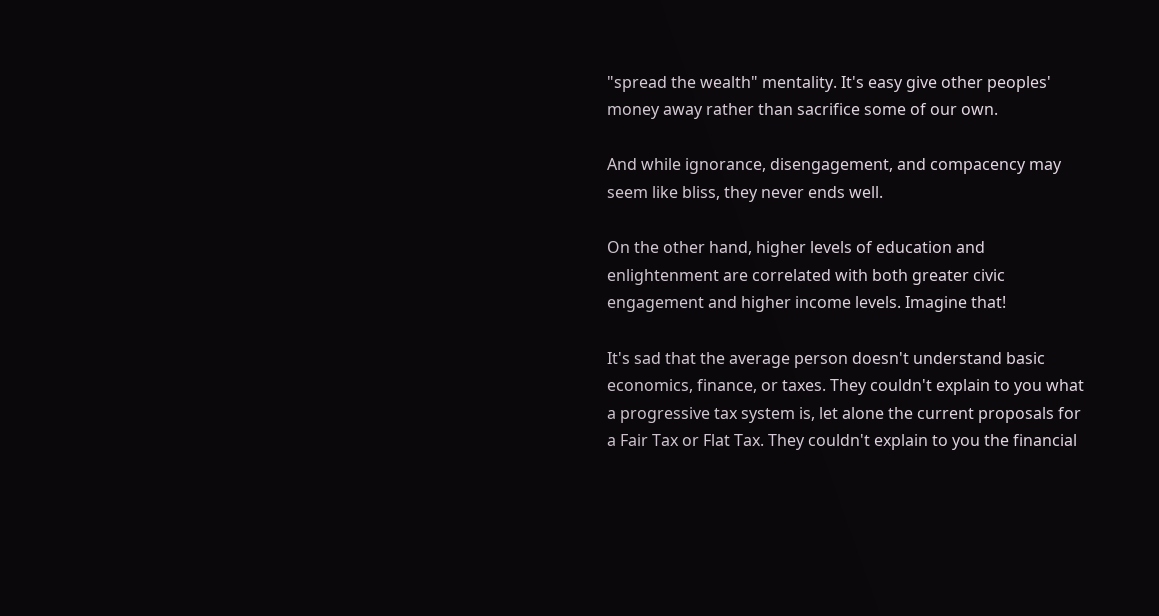"spread the wealth" mentality. It's easy give other peoples' money away rather than sacrifice some of our own.

And while ignorance, disengagement, and compacency may seem like bliss, they never ends well.

On the other hand, higher levels of education and enlightenment are correlated with both greater civic engagement and higher income levels. Imagine that!

It's sad that the average person doesn't understand basic economics, finance, or taxes. They couldn't explain to you what a progressive tax system is, let alone the current proposals for a Fair Tax or Flat Tax. They couldn't explain to you the financial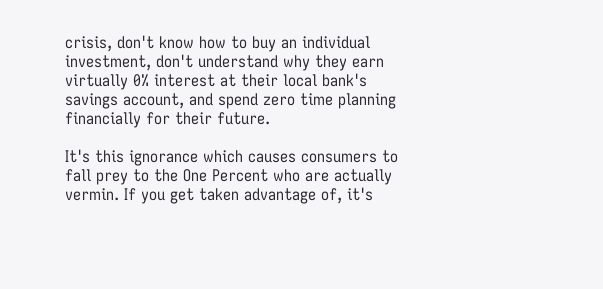crisis, don't know how to buy an individual investment, don't understand why they earn virtually 0% interest at their local bank's savings account, and spend zero time planning financially for their future.

It's this ignorance which causes consumers to fall prey to the One Percent who are actually vermin. If you get taken advantage of, it's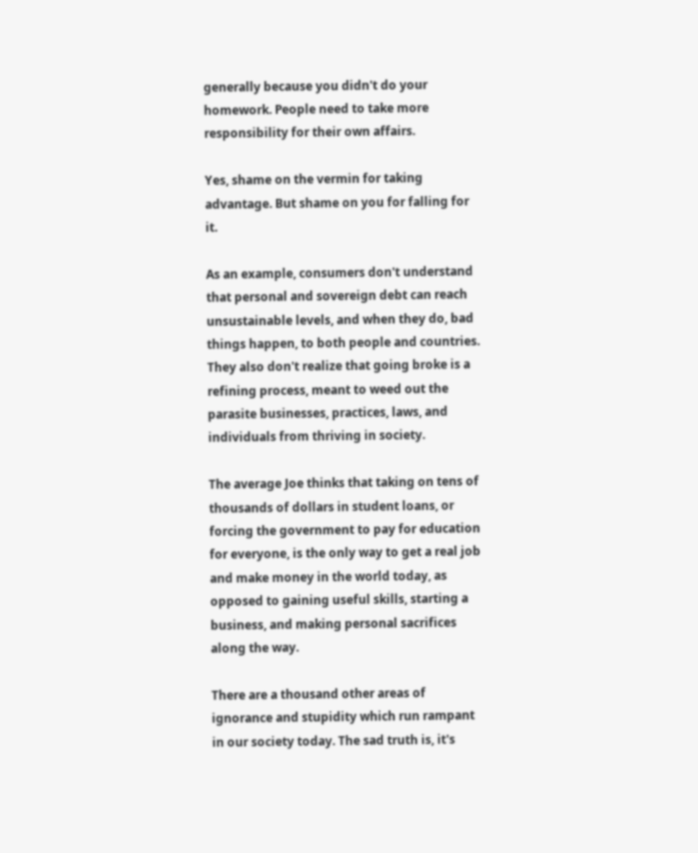generally because you didn't do your homework. People need to take more responsibility for their own affairs.

Yes, shame on the vermin for taking advantage. But shame on you for falling for it.

As an example, consumers don't understand that personal and sovereign debt can reach unsustainable levels, and when they do, bad things happen, to both people and countries. They also don't realize that going broke is a refining process, meant to weed out the parasite businesses, practices, laws, and individuals from thriving in society.

The average Joe thinks that taking on tens of thousands of dollars in student loans, or forcing the government to pay for education for everyone, is the only way to get a real job and make money in the world today, as opposed to gaining useful skills, starting a business, and making personal sacrifices along the way.

There are a thousand other areas of ignorance and stupidity which run rampant in our society today. The sad truth is, it's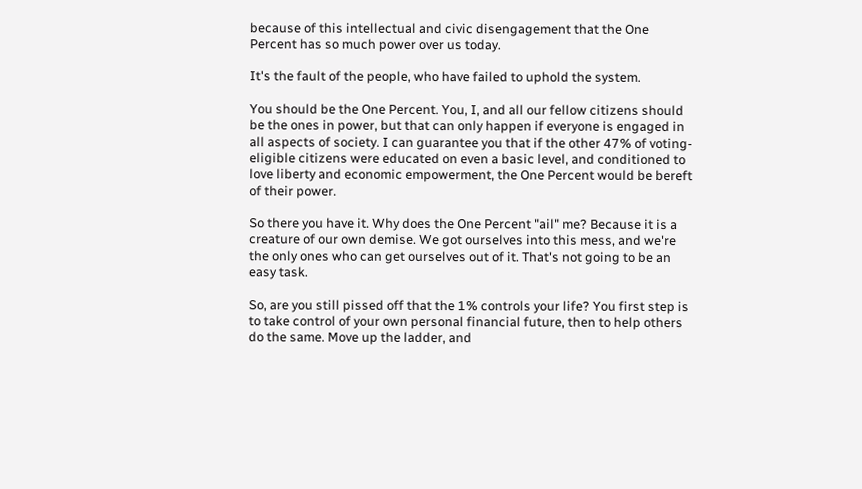because of this intellectual and civic disengagement that the One Percent has so much power over us today.

It's the fault of the people, who have failed to uphold the system.

You should be the One Percent. You, I, and all our fellow citizens should be the ones in power, but that can only happen if everyone is engaged in all aspects of society. I can guarantee you that if the other 47% of voting-eligible citizens were educated on even a basic level, and conditioned to love liberty and economic empowerment, the One Percent would be bereft of their power.

So there you have it. Why does the One Percent "ail" me? Because it is a creature of our own demise. We got ourselves into this mess, and we're the only ones who can get ourselves out of it. That's not going to be an easy task.

So, are you still pissed off that the 1% controls your life? You first step is to take control of your own personal financial future, then to help others do the same. Move up the ladder, and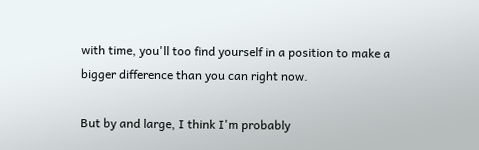with time, you'll too find yourself in a position to make a bigger difference than you can right now.

But by and large, I think I'm probably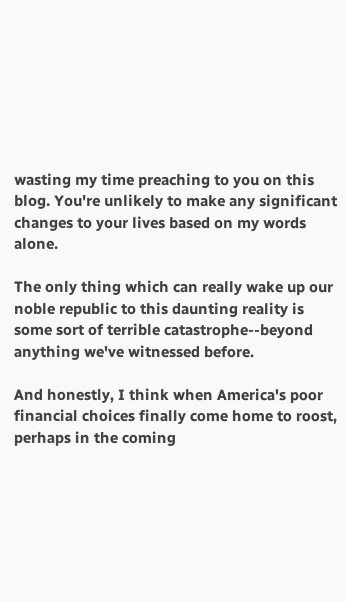wasting my time preaching to you on this blog. You're unlikely to make any significant changes to your lives based on my words alone.

The only thing which can really wake up our noble republic to this daunting reality is some sort of terrible catastrophe--beyond anything we've witnessed before.

And honestly, I think when America's poor financial choices finally come home to roost, perhaps in the coming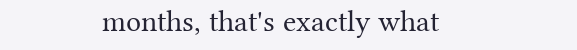months, that's exactly what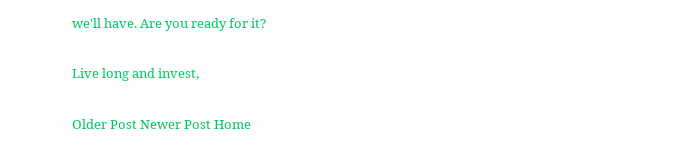we'll have. Are you ready for it?

Live long and invest,

Older Post Newer Post Home